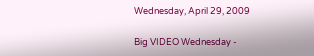Wednesday, April 29, 2009

Big VIDEO Wednesday -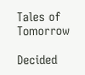Tales of Tomorrow

Decided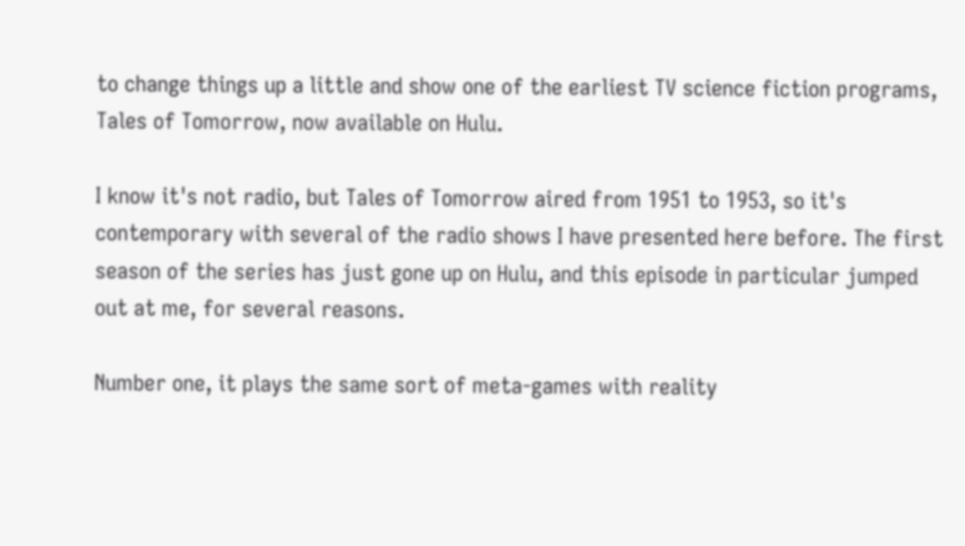to change things up a little and show one of the earliest TV science fiction programs, Tales of Tomorrow, now available on Hulu.

I know it's not radio, but Tales of Tomorrow aired from 1951 to 1953, so it's contemporary with several of the radio shows I have presented here before. The first season of the series has just gone up on Hulu, and this episode in particular jumped out at me, for several reasons.

Number one, it plays the same sort of meta-games with reality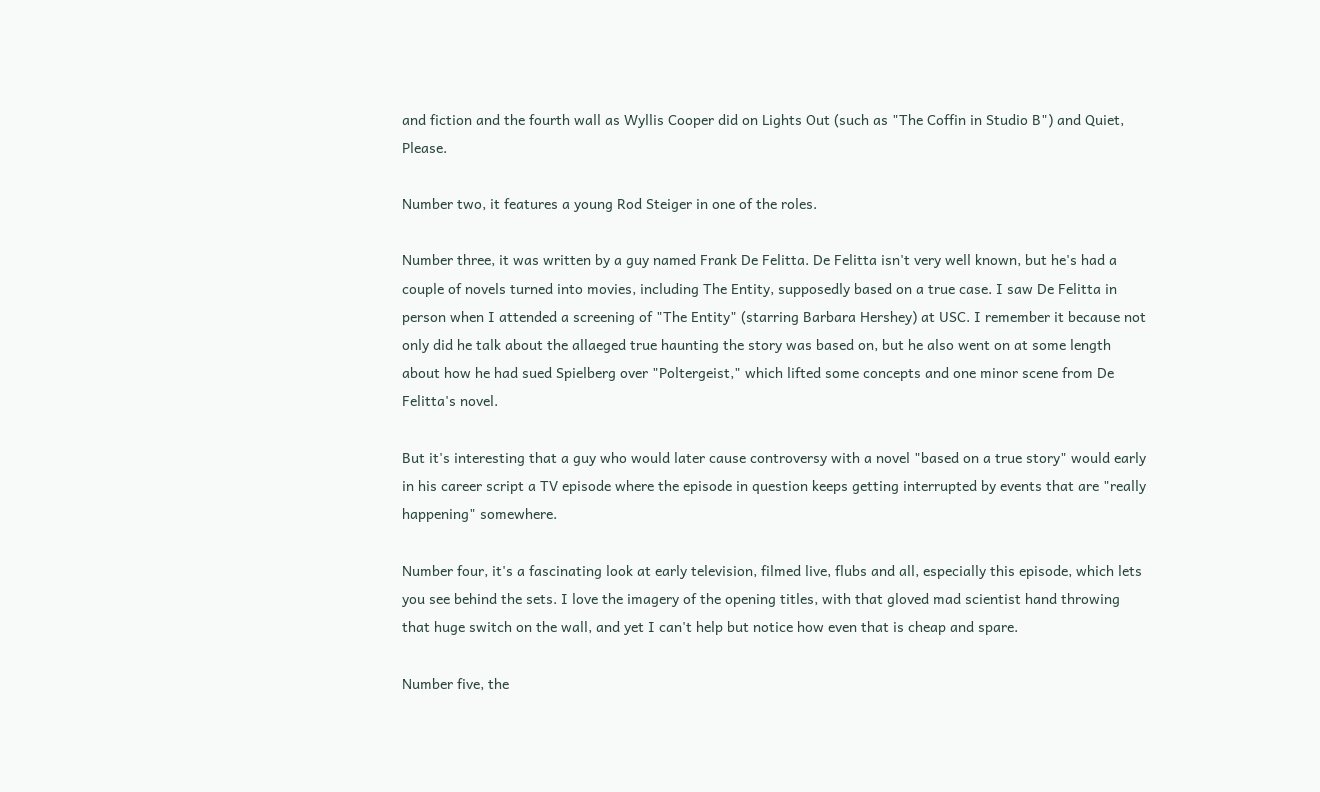and fiction and the fourth wall as Wyllis Cooper did on Lights Out (such as "The Coffin in Studio B") and Quiet, Please.

Number two, it features a young Rod Steiger in one of the roles.

Number three, it was written by a guy named Frank De Felitta. De Felitta isn't very well known, but he's had a couple of novels turned into movies, including The Entity, supposedly based on a true case. I saw De Felitta in person when I attended a screening of "The Entity" (starring Barbara Hershey) at USC. I remember it because not only did he talk about the allaeged true haunting the story was based on, but he also went on at some length about how he had sued Spielberg over "Poltergeist," which lifted some concepts and one minor scene from De Felitta's novel.

But it's interesting that a guy who would later cause controversy with a novel "based on a true story" would early in his career script a TV episode where the episode in question keeps getting interrupted by events that are "really happening" somewhere.

Number four, it's a fascinating look at early television, filmed live, flubs and all, especially this episode, which lets you see behind the sets. I love the imagery of the opening titles, with that gloved mad scientist hand throwing that huge switch on the wall, and yet I can't help but notice how even that is cheap and spare.

Number five, the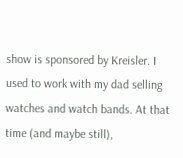show is sponsored by Kreisler. I used to work with my dad selling watches and watch bands. At that time (and maybe still),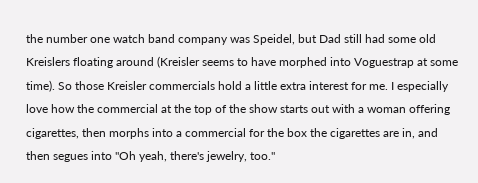the number one watch band company was Speidel, but Dad still had some old Kreislers floating around (Kreisler seems to have morphed into Voguestrap at some time). So those Kreisler commercials hold a little extra interest for me. I especially love how the commercial at the top of the show starts out with a woman offering cigarettes, then morphs into a commercial for the box the cigarettes are in, and then segues into "Oh yeah, there's jewelry, too."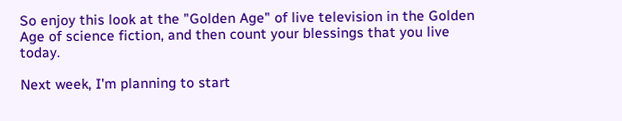So enjoy this look at the "Golden Age" of live television in the Golden Age of science fiction, and then count your blessings that you live today.

Next week, I'm planning to start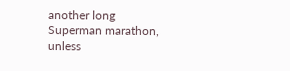another long Superman marathon, unless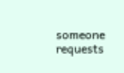someone requests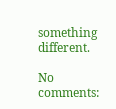something different.

No comments: